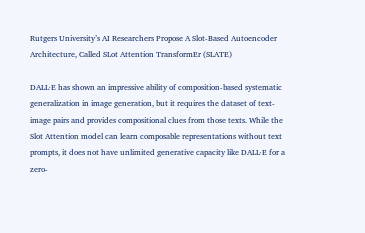Rutgers University’s AI Researchers Propose A Slot-Based Autoencoder Architecture, Called SLot Attention TransformEr (SLATE)

DALL·E has shown an impressive ability of composition-based systematic generalization in image generation, but it requires the dataset of text-image pairs and provides compositional clues from those texts. While the Slot Attention model can learn composable representations without text prompts, it does not have unlimited generative capacity like DALL·E for a zero-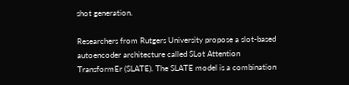shot generation.

Researchers from Rutgers University propose a slot-based autoencoder architecture called SLot Attention TransformEr (SLATE). The SLATE model is a combination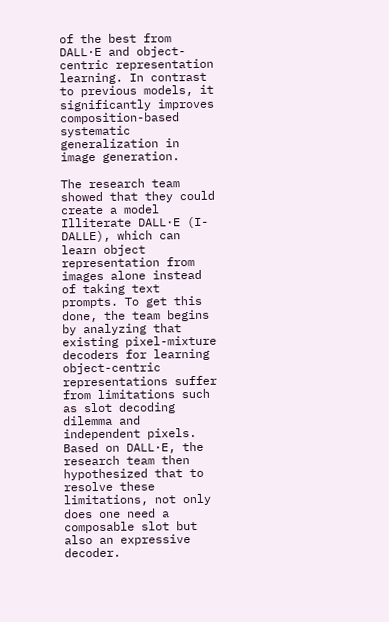of the best from DALL·E and object-centric representation learning. In contrast to previous models, it significantly improves composition-based systematic generalization in image generation.

The research team showed that they could create a model Illiterate DALL·E (I-DALLE), which can learn object representation from images alone instead of taking text prompts. To get this done, the team begins by analyzing that existing pixel-mixture decoders for learning object-centric representations suffer from limitations such as slot decoding dilemma and independent pixels. Based on DALL·E, the research team then hypothesized that to resolve these limitations, not only does one need a composable slot but also an expressive decoder.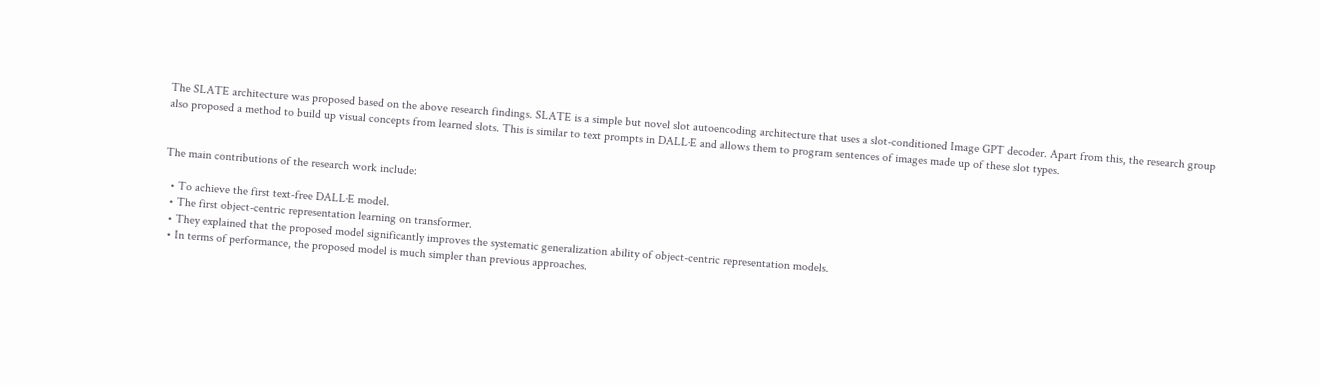The SLATE architecture was proposed based on the above research findings. SLATE is a simple but novel slot autoencoding architecture that uses a slot-conditioned Image GPT decoder. Apart from this, the research group also proposed a method to build up visual concepts from learned slots. This is similar to text prompts in DALL·E and allows them to program sentences of images made up of these slot types.


The main contributions of the research work include:

  • To achieve the first text-free DALL·E model.
  • The first object-centric representation learning on transformer.
  • They explained that the proposed model significantly improves the systematic generalization ability of object-centric representation models.
  • In terms of performance, the proposed model is much simpler than previous approaches.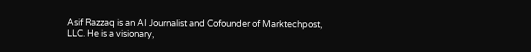Asif Razzaq is an AI Journalist and Cofounder of Marktechpost, LLC. He is a visionary,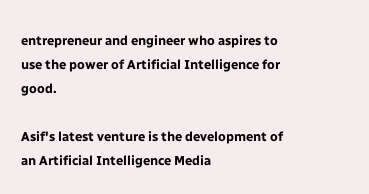entrepreneur and engineer who aspires to use the power of Artificial Intelligence for good.

Asif's latest venture is the development of an Artificial Intelligence Media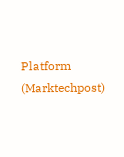Platform (Marktechpost)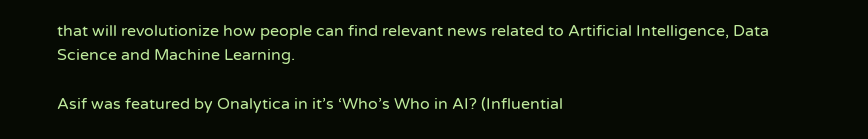that will revolutionize how people can find relevant news related to Artificial Intelligence, Data Science and Machine Learning.

Asif was featured by Onalytica in it’s ‘Who’s Who in AI? (Influential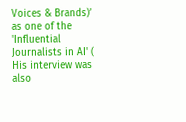Voices & Brands)’ as one of the 'Influential Journalists in AI' ( His interview was also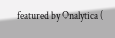featured by Onalytica (